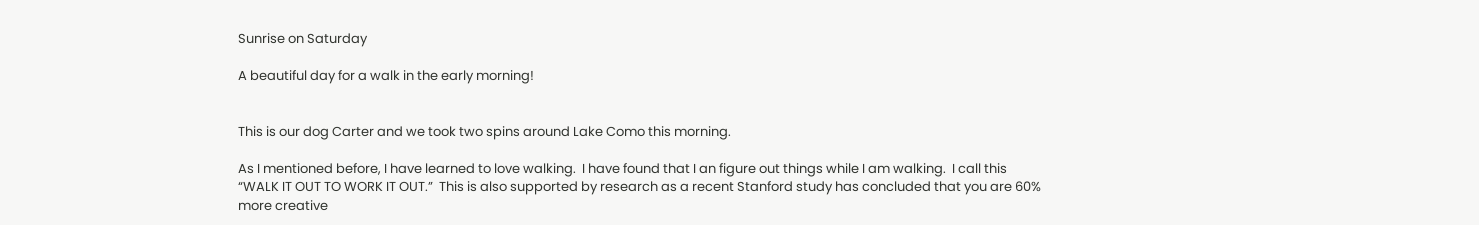Sunrise on Saturday

A beautiful day for a walk in the early morning!


This is our dog Carter and we took two spins around Lake Como this morning.

As I mentioned before, I have learned to love walking.  I have found that I an figure out things while I am walking.  I call this “WALK IT OUT TO WORK IT OUT.”  This is also supported by research as a recent Stanford study has concluded that you are 60% more creative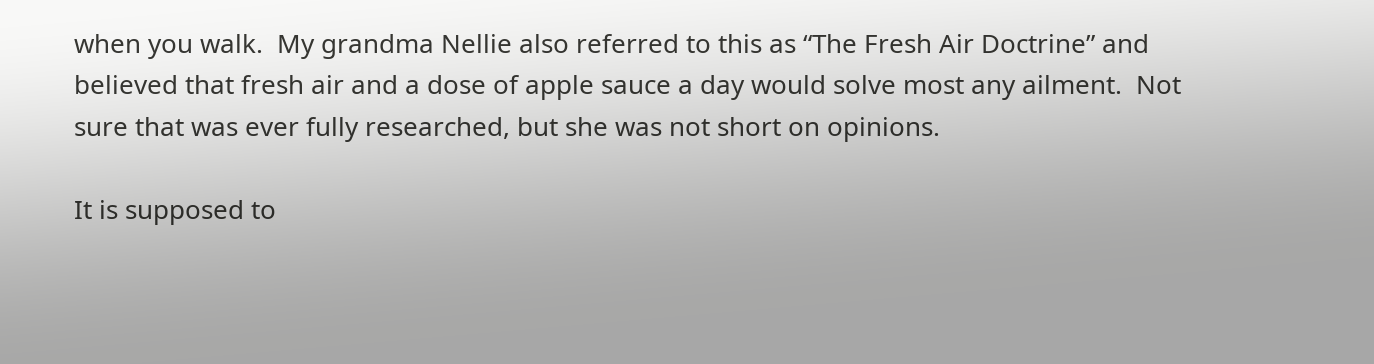when you walk.  My grandma Nellie also referred to this as “The Fresh Air Doctrine” and believed that fresh air and a dose of apple sauce a day would solve most any ailment.  Not sure that was ever fully researched, but she was not short on opinions.

It is supposed to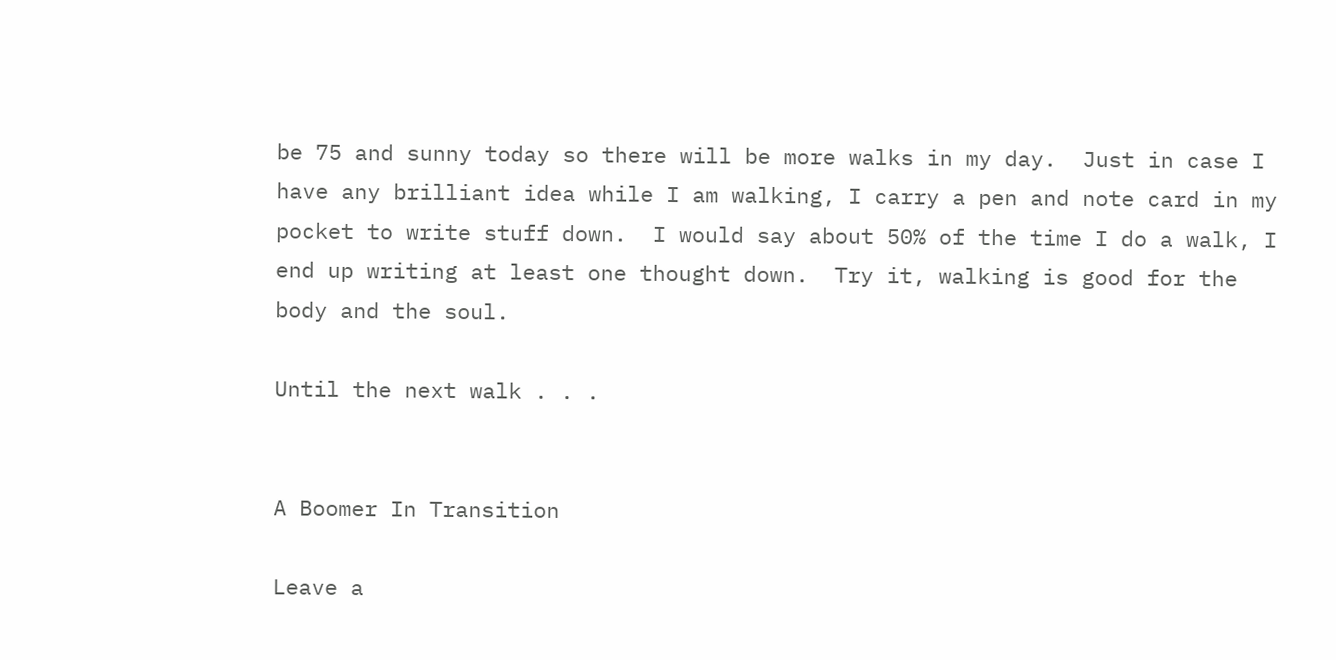be 75 and sunny today so there will be more walks in my day.  Just in case I have any brilliant idea while I am walking, I carry a pen and note card in my pocket to write stuff down.  I would say about 50% of the time I do a walk, I end up writing at least one thought down.  Try it, walking is good for the body and the soul.

Until the next walk . . .


A Boomer In Transition

Leave a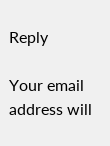Reply

Your email address will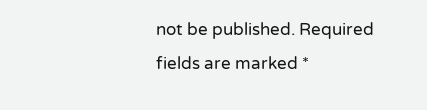not be published. Required fields are marked *